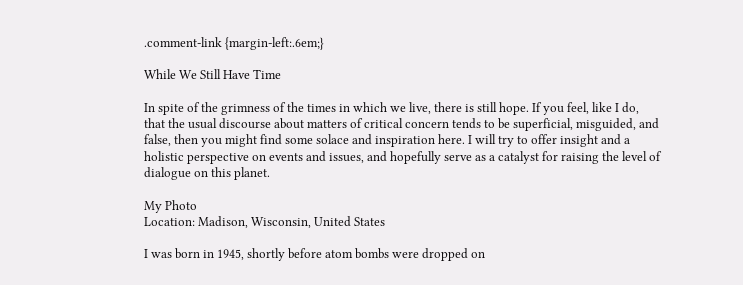.comment-link {margin-left:.6em;}

While We Still Have Time

In spite of the grimness of the times in which we live, there is still hope. If you feel, like I do, that the usual discourse about matters of critical concern tends to be superficial, misguided, and false, then you might find some solace and inspiration here. I will try to offer insight and a holistic perspective on events and issues, and hopefully serve as a catalyst for raising the level of dialogue on this planet.

My Photo
Location: Madison, Wisconsin, United States

I was born in 1945, shortly before atom bombs were dropped on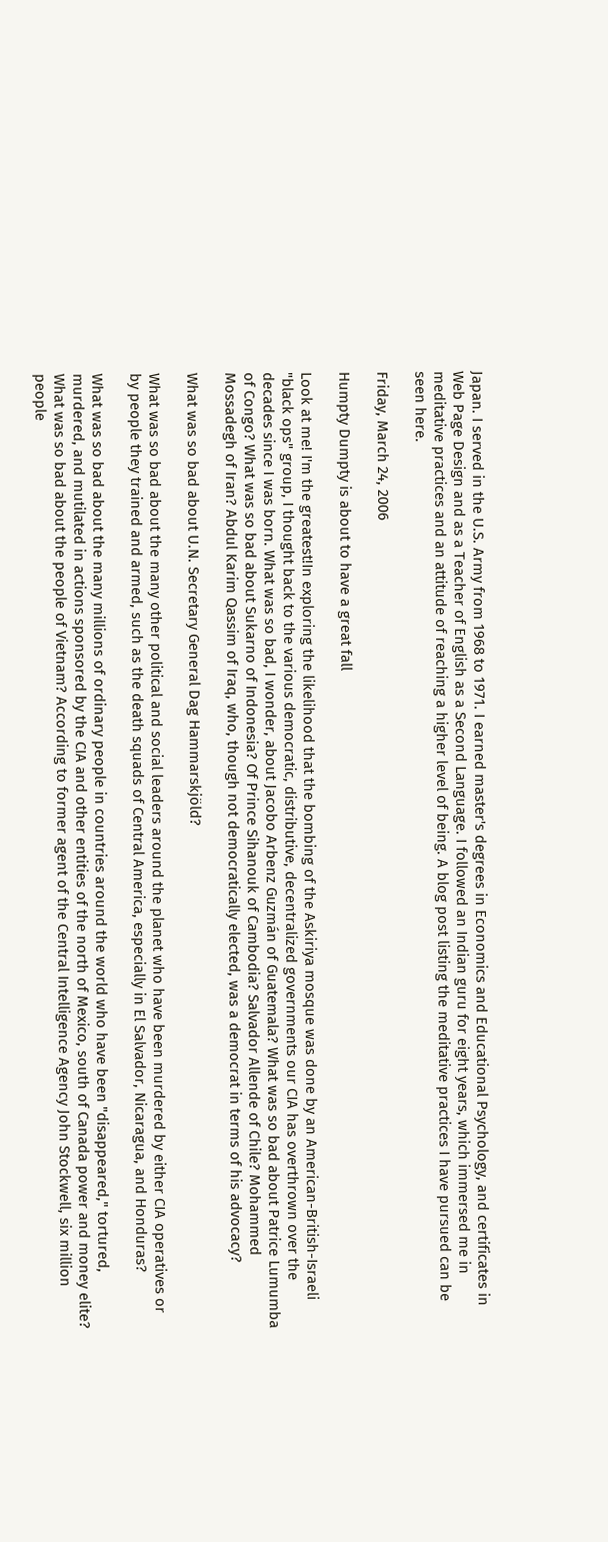Japan. I served in the U.S. Army from 1968 to 1971. I earned master's degrees in Economics and Educational Psychology, and certificates in Web Page Design and as a Teacher of English as a Second Language. I followed an Indian guru for eight years, which immersed me in meditative practices and an attitude of reaching a higher level of being. A blog post listing the meditative practices I have pursued can be seen here.

Friday, March 24, 2006

Humpty Dumpty is about to have a great fall

Look at me! I'm the greatest!In exploring the likelihood that the bombing of the Askiriya mosque was done by an American-British-Israeli "black ops" group, I thought back to the various democratic, distributive, decentralized governments our CIA has overthrown over the decades since I was born. What was so bad, I wonder, about Jacobo Arbenz Guzmán of Guatemala? What was so bad about Patrice Lumumba of Congo? What was so bad about Sukarno of Indonesia? Of Prince Sihanouk of Cambodia? Salvador Allende of Chile? Mohammed Mossadegh of Iran? Abdul Karim Qassim of Iraq, who, though not democratically elected, was a democrat in terms of his advocacy?

What was so bad about U.N. Secretary General Dag Hammarskjöld?

What was so bad about the many other political and social leaders around the planet who have been murdered by either CIA operatives or by people they trained and armed, such as the death squads of Central America, especially in El Salvador, Nicaragua, and Honduras?

What was so bad about the many millions of ordinary people in countries around the world who have been "disappeared," tortured, murdered, and mutilated in actions sponsored by the CIA and other entities of the north of Mexico, south of Canada power and money elite? What was so bad about the people of Vietnam? According to former agent of the Central Intelligence Agency John Stockwell, six million people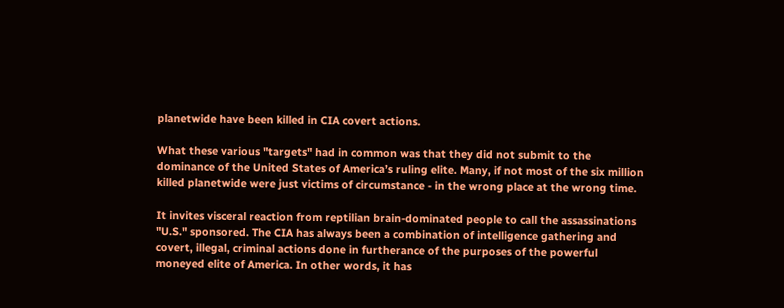planetwide have been killed in CIA covert actions.

What these various "targets" had in common was that they did not submit to the dominance of the United States of America’s ruling elite. Many, if not most of the six million killed planetwide were just victims of circumstance - in the wrong place at the wrong time.

It invites visceral reaction from reptilian brain-dominated people to call the assassinations "U.S." sponsored. The CIA has always been a combination of intelligence gathering and covert, illegal, criminal actions done in furtherance of the purposes of the powerful moneyed elite of America. In other words, it has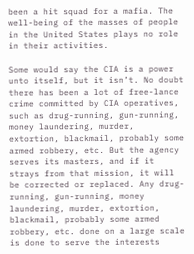been a hit squad for a mafia. The well-being of the masses of people in the United States plays no role in their activities.

Some would say the CIA is a power unto itself, but it isn’t. No doubt there has been a lot of free-lance crime committed by CIA operatives, such as drug-running, gun-running, money laundering, murder, extortion, blackmail, probably some armed robbery, etc. But the agency serves its masters, and if it strays from that mission, it will be corrected or replaced. Any drug-running, gun-running, money laundering, murder, extortion, blackmail, probably some armed robbery, etc. done on a large scale is done to serve the interests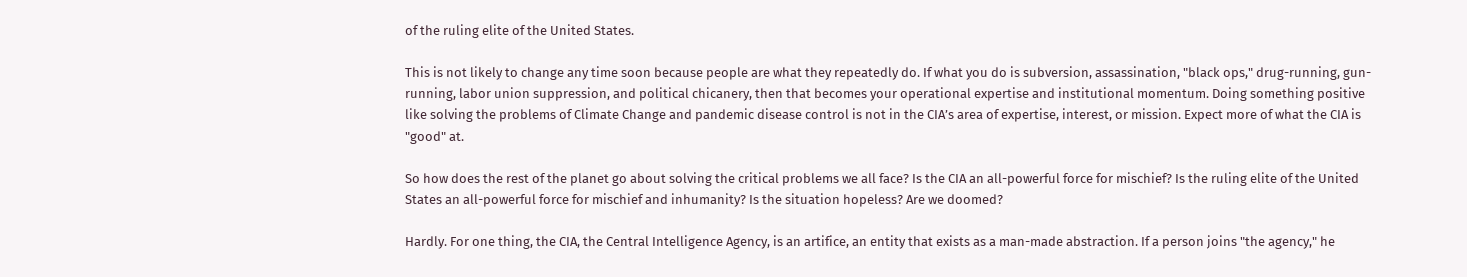of the ruling elite of the United States.

This is not likely to change any time soon because people are what they repeatedly do. If what you do is subversion, assassination, "black ops," drug-running, gun-running, labor union suppression, and political chicanery, then that becomes your operational expertise and institutional momentum. Doing something positive like solving the problems of Climate Change and pandemic disease control is not in the CIA’s area of expertise, interest, or mission. Expect more of what the CIA is "good" at.

So how does the rest of the planet go about solving the critical problems we all face? Is the CIA an all-powerful force for mischief? Is the ruling elite of the United States an all-powerful force for mischief and inhumanity? Is the situation hopeless? Are we doomed?

Hardly. For one thing, the CIA, the Central Intelligence Agency, is an artifice, an entity that exists as a man-made abstraction. If a person joins "the agency," he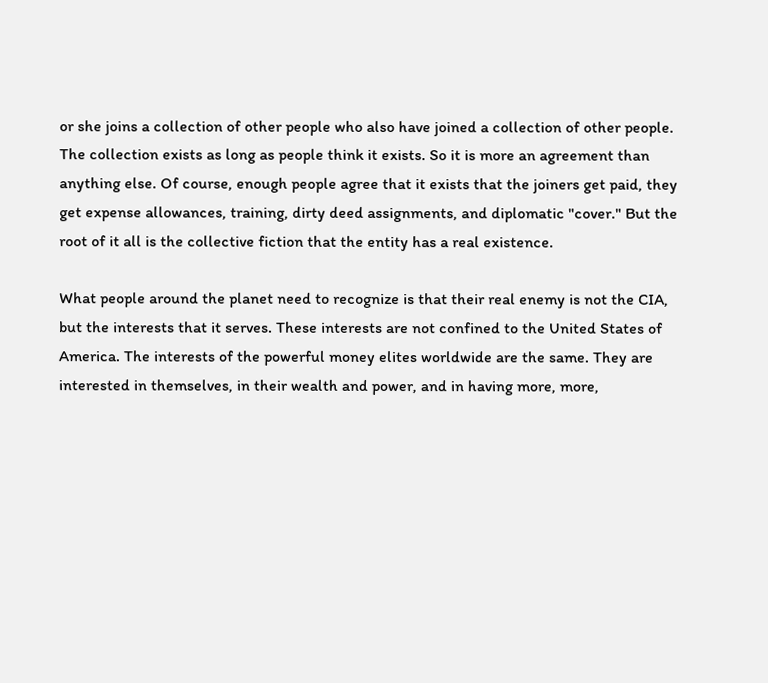or she joins a collection of other people who also have joined a collection of other people. The collection exists as long as people think it exists. So it is more an agreement than anything else. Of course, enough people agree that it exists that the joiners get paid, they get expense allowances, training, dirty deed assignments, and diplomatic "cover." But the root of it all is the collective fiction that the entity has a real existence.

What people around the planet need to recognize is that their real enemy is not the CIA, but the interests that it serves. These interests are not confined to the United States of America. The interests of the powerful money elites worldwide are the same. They are interested in themselves, in their wealth and power, and in having more, more,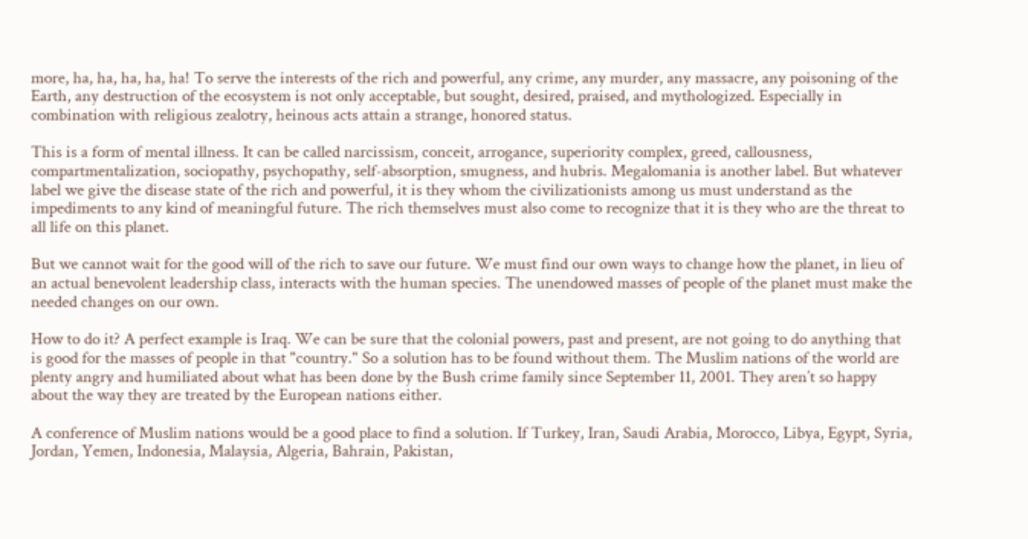more, ha, ha, ha, ha, ha! To serve the interests of the rich and powerful, any crime, any murder, any massacre, any poisoning of the Earth, any destruction of the ecosystem is not only acceptable, but sought, desired, praised, and mythologized. Especially in combination with religious zealotry, heinous acts attain a strange, honored status.

This is a form of mental illness. It can be called narcissism, conceit, arrogance, superiority complex, greed, callousness, compartmentalization, sociopathy, psychopathy, self-absorption, smugness, and hubris. Megalomania is another label. But whatever label we give the disease state of the rich and powerful, it is they whom the civilizationists among us must understand as the impediments to any kind of meaningful future. The rich themselves must also come to recognize that it is they who are the threat to all life on this planet.

But we cannot wait for the good will of the rich to save our future. We must find our own ways to change how the planet, in lieu of an actual benevolent leadership class, interacts with the human species. The unendowed masses of people of the planet must make the needed changes on our own.

How to do it? A perfect example is Iraq. We can be sure that the colonial powers, past and present, are not going to do anything that is good for the masses of people in that "country." So a solution has to be found without them. The Muslim nations of the world are plenty angry and humiliated about what has been done by the Bush crime family since September 11, 2001. They aren’t so happy about the way they are treated by the European nations either.

A conference of Muslim nations would be a good place to find a solution. If Turkey, Iran, Saudi Arabia, Morocco, Libya, Egypt, Syria, Jordan, Yemen, Indonesia, Malaysia, Algeria, Bahrain, Pakistan,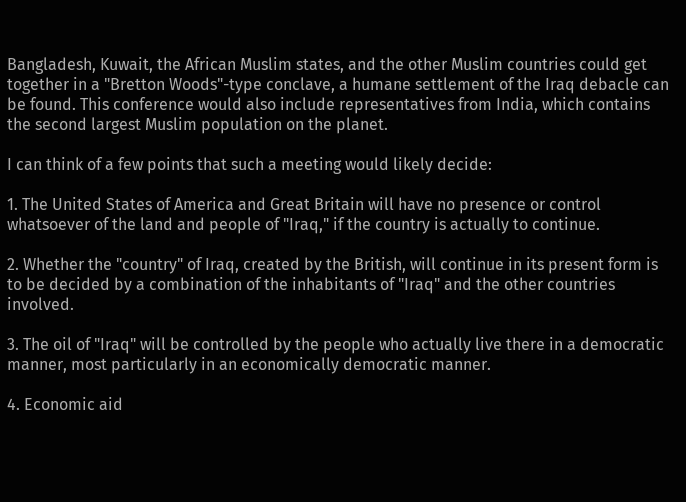Bangladesh, Kuwait, the African Muslim states, and the other Muslim countries could get together in a "Bretton Woods"-type conclave, a humane settlement of the Iraq debacle can be found. This conference would also include representatives from India, which contains the second largest Muslim population on the planet.

I can think of a few points that such a meeting would likely decide:

1. The United States of America and Great Britain will have no presence or control whatsoever of the land and people of "Iraq," if the country is actually to continue.

2. Whether the "country" of Iraq, created by the British, will continue in its present form is to be decided by a combination of the inhabitants of "Iraq" and the other countries involved.

3. The oil of "Iraq" will be controlled by the people who actually live there in a democratic manner, most particularly in an economically democratic manner.

4. Economic aid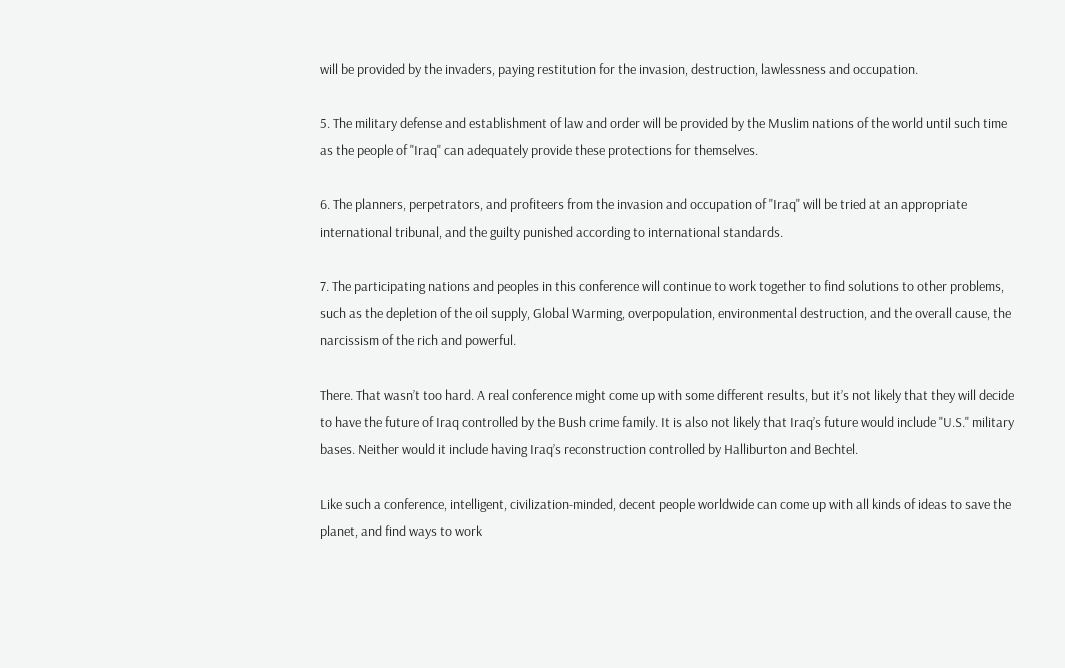will be provided by the invaders, paying restitution for the invasion, destruction, lawlessness and occupation.

5. The military defense and establishment of law and order will be provided by the Muslim nations of the world until such time as the people of "Iraq" can adequately provide these protections for themselves.

6. The planners, perpetrators, and profiteers from the invasion and occupation of "Iraq" will be tried at an appropriate international tribunal, and the guilty punished according to international standards.

7. The participating nations and peoples in this conference will continue to work together to find solutions to other problems, such as the depletion of the oil supply, Global Warming, overpopulation, environmental destruction, and the overall cause, the narcissism of the rich and powerful.

There. That wasn’t too hard. A real conference might come up with some different results, but it’s not likely that they will decide to have the future of Iraq controlled by the Bush crime family. It is also not likely that Iraq’s future would include "U.S." military bases. Neither would it include having Iraq’s reconstruction controlled by Halliburton and Bechtel.

Like such a conference, intelligent, civilization-minded, decent people worldwide can come up with all kinds of ideas to save the planet, and find ways to work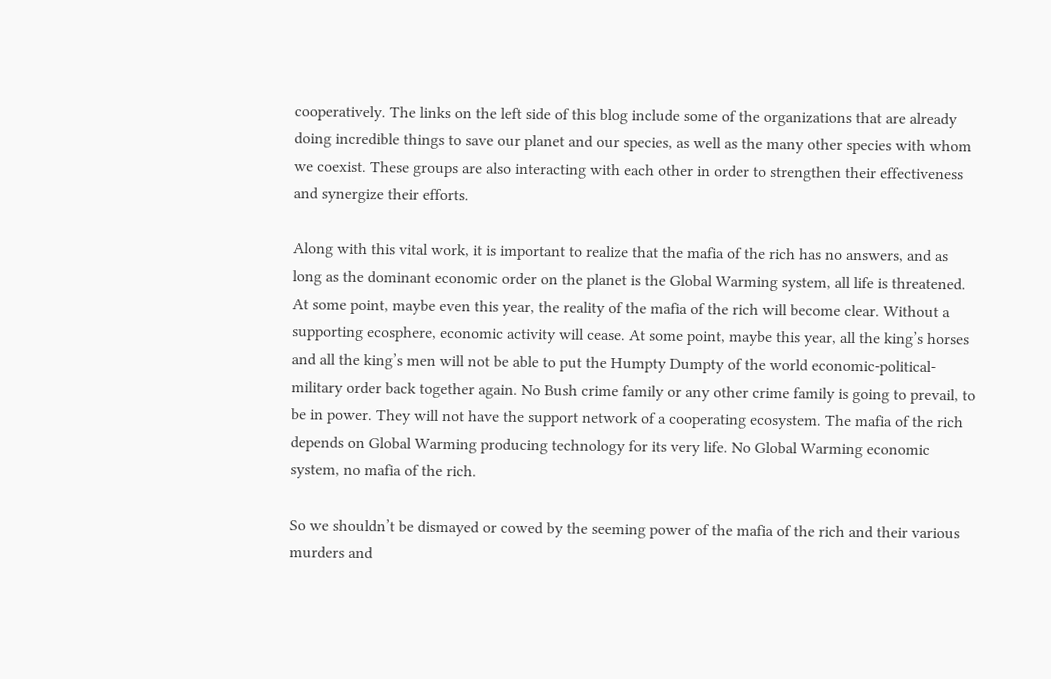cooperatively. The links on the left side of this blog include some of the organizations that are already doing incredible things to save our planet and our species, as well as the many other species with whom we coexist. These groups are also interacting with each other in order to strengthen their effectiveness and synergize their efforts.

Along with this vital work, it is important to realize that the mafia of the rich has no answers, and as long as the dominant economic order on the planet is the Global Warming system, all life is threatened. At some point, maybe even this year, the reality of the mafia of the rich will become clear. Without a supporting ecosphere, economic activity will cease. At some point, maybe this year, all the king’s horses and all the king’s men will not be able to put the Humpty Dumpty of the world economic-political-military order back together again. No Bush crime family or any other crime family is going to prevail, to be in power. They will not have the support network of a cooperating ecosystem. The mafia of the rich depends on Global Warming producing technology for its very life. No Global Warming economic system, no mafia of the rich.

So we shouldn’t be dismayed or cowed by the seeming power of the mafia of the rich and their various murders and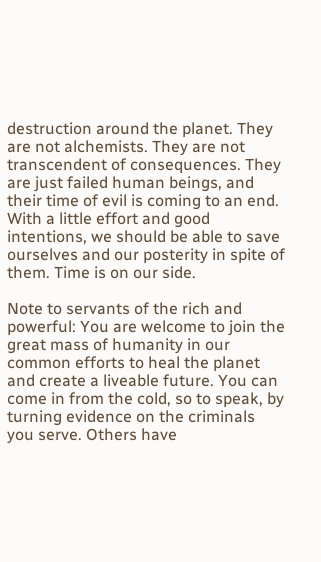destruction around the planet. They are not alchemists. They are not transcendent of consequences. They are just failed human beings, and their time of evil is coming to an end. With a little effort and good intentions, we should be able to save ourselves and our posterity in spite of them. Time is on our side.

Note to servants of the rich and powerful: You are welcome to join the great mass of humanity in our common efforts to heal the planet and create a liveable future. You can come in from the cold, so to speak, by turning evidence on the criminals you serve. Others have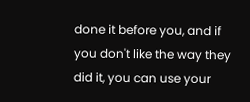done it before you, and if you don't like the way they did it, you can use your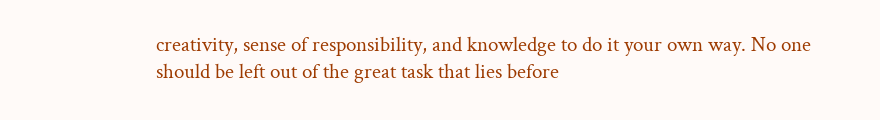creativity, sense of responsibility, and knowledge to do it your own way. No one should be left out of the great task that lies before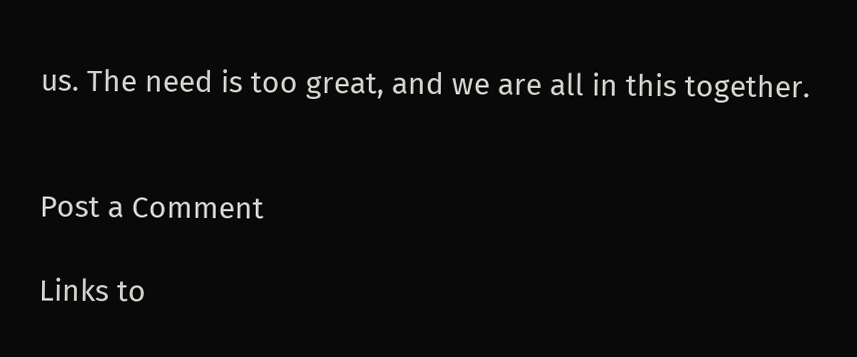us. The need is too great, and we are all in this together.


Post a Comment

Links to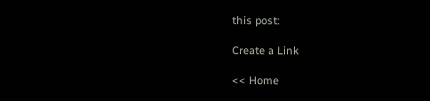this post:

Create a Link

<< Home